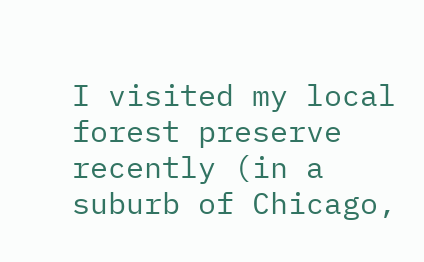I visited my local forest preserve recently (in a suburb of Chicago,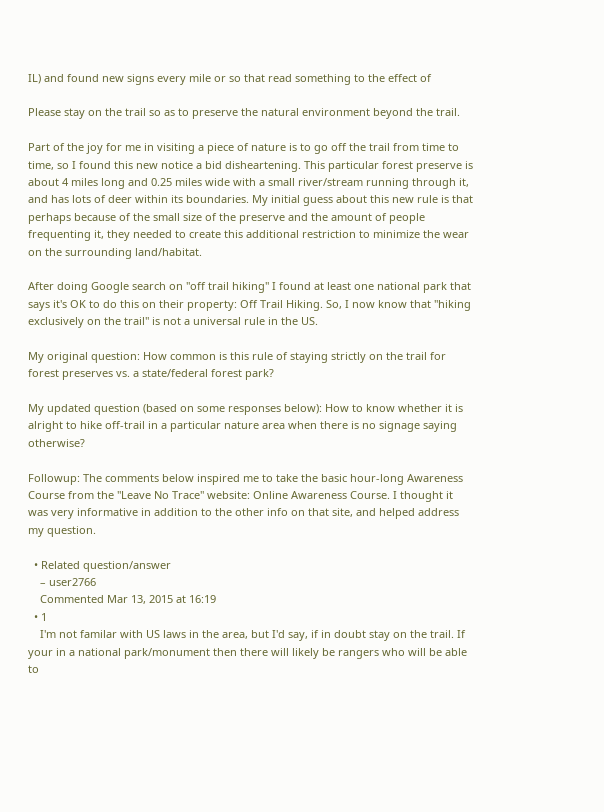IL) and found new signs every mile or so that read something to the effect of

Please stay on the trail so as to preserve the natural environment beyond the trail.

Part of the joy for me in visiting a piece of nature is to go off the trail from time to time, so I found this new notice a bid disheartening. This particular forest preserve is about 4 miles long and 0.25 miles wide with a small river/stream running through it, and has lots of deer within its boundaries. My initial guess about this new rule is that perhaps because of the small size of the preserve and the amount of people frequenting it, they needed to create this additional restriction to minimize the wear on the surrounding land/habitat.

After doing Google search on "off trail hiking" I found at least one national park that says it's OK to do this on their property: Off Trail Hiking. So, I now know that "hiking exclusively on the trail" is not a universal rule in the US.

My original question: How common is this rule of staying strictly on the trail for forest preserves vs. a state/federal forest park?

My updated question (based on some responses below): How to know whether it is alright to hike off-trail in a particular nature area when there is no signage saying otherwise?

Followup: The comments below inspired me to take the basic hour-long Awareness Course from the "Leave No Trace" website: Online Awareness Course. I thought it was very informative in addition to the other info on that site, and helped address my question.

  • Related question/answer
    – user2766
    Commented Mar 13, 2015 at 16:19
  • 1
    I'm not familar with US laws in the area, but I'd say, if in doubt stay on the trail. If your in a national park/monument then there will likely be rangers who will be able to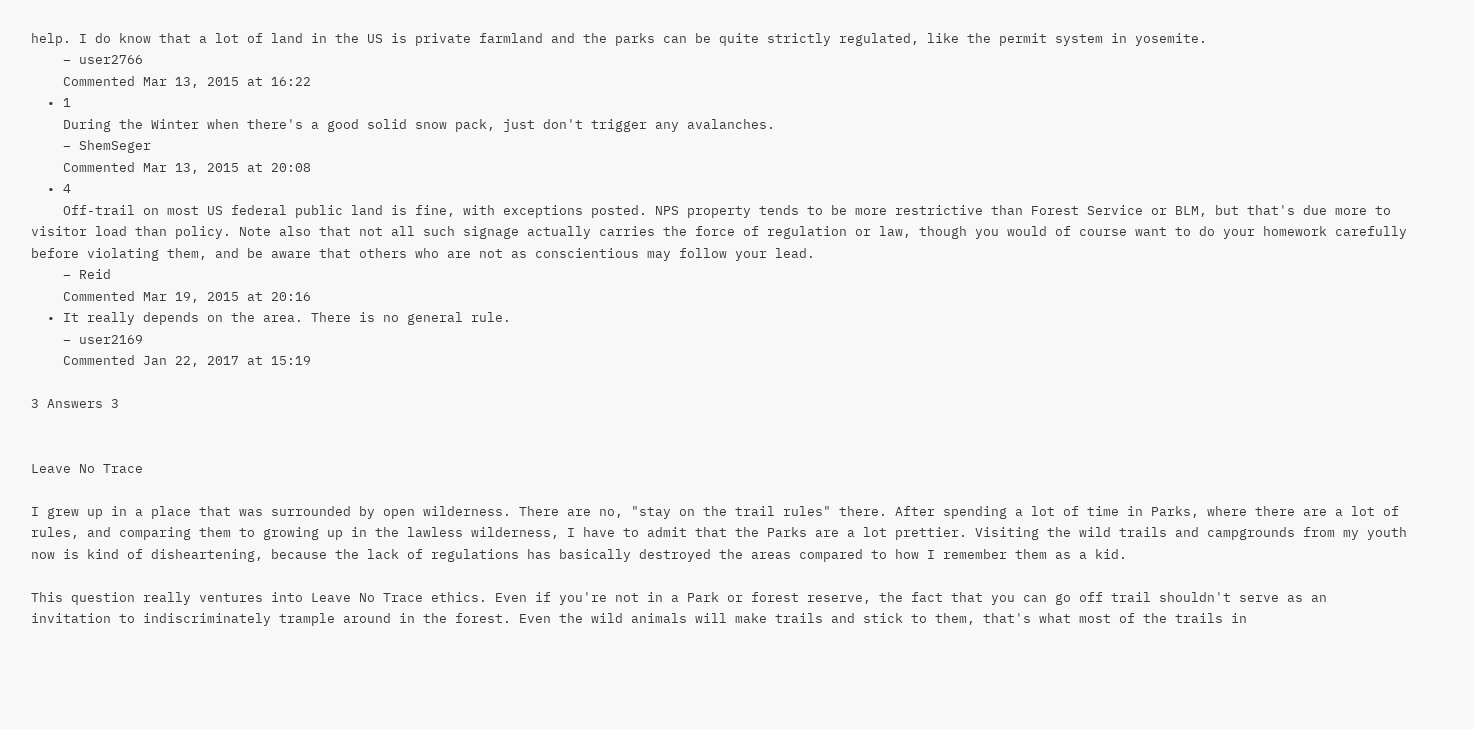help. I do know that a lot of land in the US is private farmland and the parks can be quite strictly regulated, like the permit system in yosemite.
    – user2766
    Commented Mar 13, 2015 at 16:22
  • 1
    During the Winter when there's a good solid snow pack, just don't trigger any avalanches.
    – ShemSeger
    Commented Mar 13, 2015 at 20:08
  • 4
    Off-trail on most US federal public land is fine, with exceptions posted. NPS property tends to be more restrictive than Forest Service or BLM, but that's due more to visitor load than policy. Note also that not all such signage actually carries the force of regulation or law, though you would of course want to do your homework carefully before violating them, and be aware that others who are not as conscientious may follow your lead.
    – Reid
    Commented Mar 19, 2015 at 20:16
  • It really depends on the area. There is no general rule.
    – user2169
    Commented Jan 22, 2017 at 15:19

3 Answers 3


Leave No Trace

I grew up in a place that was surrounded by open wilderness. There are no, "stay on the trail rules" there. After spending a lot of time in Parks, where there are a lot of rules, and comparing them to growing up in the lawless wilderness, I have to admit that the Parks are a lot prettier. Visiting the wild trails and campgrounds from my youth now is kind of disheartening, because the lack of regulations has basically destroyed the areas compared to how I remember them as a kid.

This question really ventures into Leave No Trace ethics. Even if you're not in a Park or forest reserve, the fact that you can go off trail shouldn't serve as an invitation to indiscriminately trample around in the forest. Even the wild animals will make trails and stick to them, that's what most of the trails in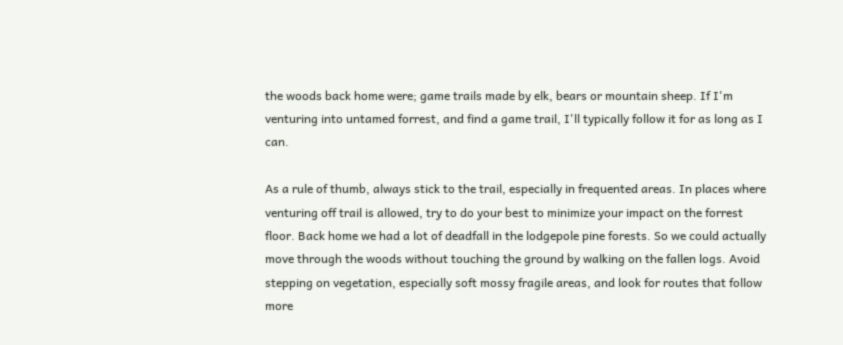the woods back home were; game trails made by elk, bears or mountain sheep. If I'm venturing into untamed forrest, and find a game trail, I'll typically follow it for as long as I can.

As a rule of thumb, always stick to the trail, especially in frequented areas. In places where venturing off trail is allowed, try to do your best to minimize your impact on the forrest floor. Back home we had a lot of deadfall in the lodgepole pine forests. So we could actually move through the woods without touching the ground by walking on the fallen logs. Avoid stepping on vegetation, especially soft mossy fragile areas, and look for routes that follow more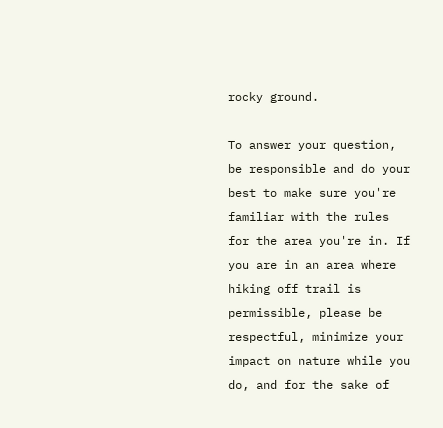rocky ground.

To answer your question, be responsible and do your best to make sure you're familiar with the rules for the area you're in. If you are in an area where hiking off trail is permissible, please be respectful, minimize your impact on nature while you do, and for the sake of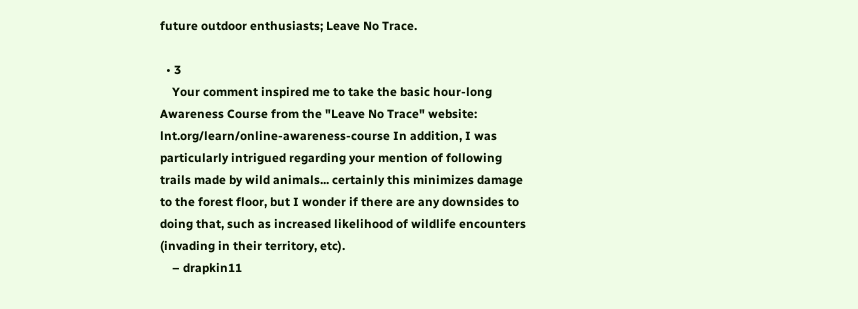future outdoor enthusiasts; Leave No Trace.

  • 3
    Your comment inspired me to take the basic hour-long Awareness Course from the "Leave No Trace" website: lnt.org/learn/online-awareness-course In addition, I was particularly intrigued regarding your mention of following trails made by wild animals... certainly this minimizes damage to the forest floor, but I wonder if there are any downsides to doing that, such as increased likelihood of wildlife encounters (invading in their territory, etc).
    – drapkin11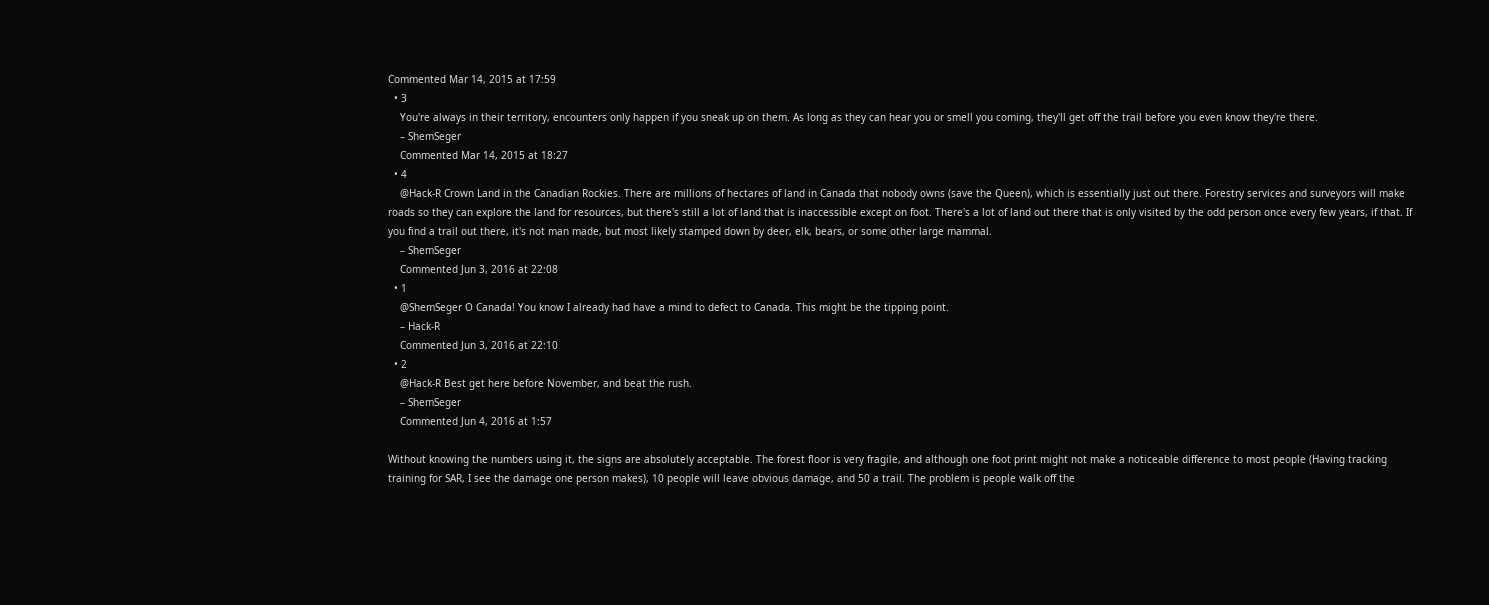Commented Mar 14, 2015 at 17:59
  • 3
    You're always in their territory, encounters only happen if you sneak up on them. As long as they can hear you or smell you coming, they'll get off the trail before you even know they're there.
    – ShemSeger
    Commented Mar 14, 2015 at 18:27
  • 4
    @Hack-R Crown Land in the Canadian Rockies. There are millions of hectares of land in Canada that nobody owns (save the Queen), which is essentially just out there. Forestry services and surveyors will make roads so they can explore the land for resources, but there's still a lot of land that is inaccessible except on foot. There's a lot of land out there that is only visited by the odd person once every few years, if that. If you find a trail out there, it's not man made, but most likely stamped down by deer, elk, bears, or some other large mammal.
    – ShemSeger
    Commented Jun 3, 2016 at 22:08
  • 1
    @ShemSeger O Canada! You know I already had have a mind to defect to Canada. This might be the tipping point.
    – Hack-R
    Commented Jun 3, 2016 at 22:10
  • 2
    @Hack-R Best get here before November, and beat the rush.
    – ShemSeger
    Commented Jun 4, 2016 at 1:57

Without knowing the numbers using it, the signs are absolutely acceptable. The forest floor is very fragile, and although one foot print might not make a noticeable difference to most people (Having tracking training for SAR, I see the damage one person makes), 10 people will leave obvious damage, and 50 a trail. The problem is people walk off the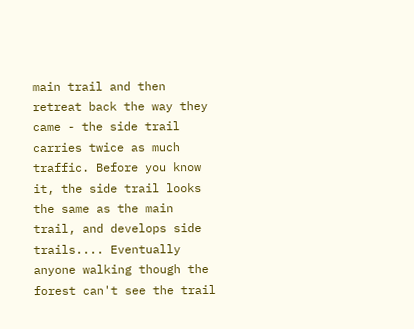main trail and then retreat back the way they came - the side trail carries twice as much traffic. Before you know it, the side trail looks the same as the main trail, and develops side trails.... Eventually anyone walking though the forest can't see the trail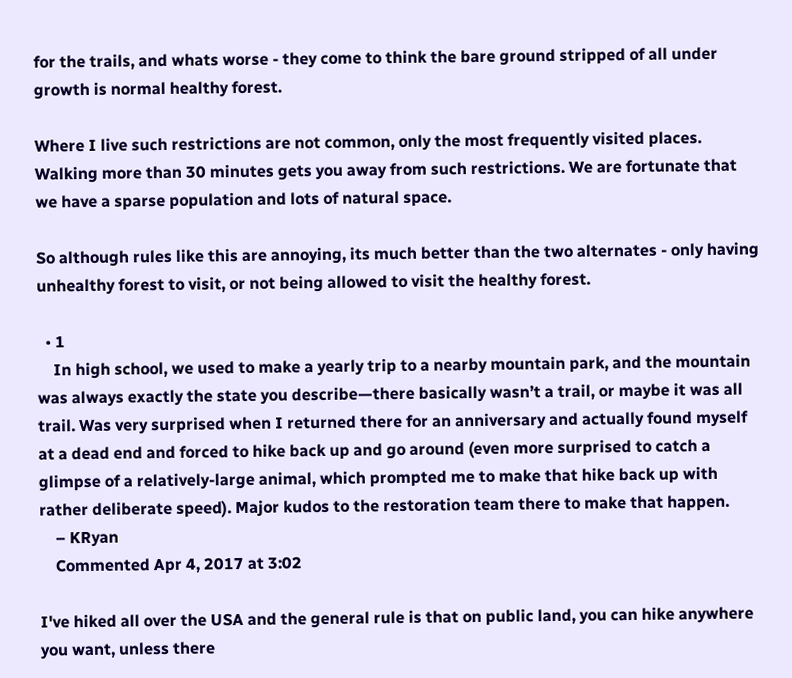for the trails, and whats worse - they come to think the bare ground stripped of all under growth is normal healthy forest.

Where I live such restrictions are not common, only the most frequently visited places. Walking more than 30 minutes gets you away from such restrictions. We are fortunate that we have a sparse population and lots of natural space.

So although rules like this are annoying, its much better than the two alternates - only having unhealthy forest to visit, or not being allowed to visit the healthy forest.

  • 1
    In high school, we used to make a yearly trip to a nearby mountain park, and the mountain was always exactly the state you describe—there basically wasn’t a trail, or maybe it was all trail. Was very surprised when I returned there for an anniversary and actually found myself at a dead end and forced to hike back up and go around (even more surprised to catch a glimpse of a relatively-large animal, which prompted me to make that hike back up with rather deliberate speed). Major kudos to the restoration team there to make that happen.
    – KRyan
    Commented Apr 4, 2017 at 3:02

I've hiked all over the USA and the general rule is that on public land, you can hike anywhere you want, unless there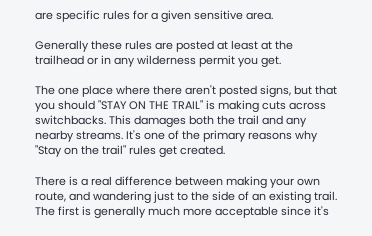are specific rules for a given sensitive area.

Generally these rules are posted at least at the trailhead or in any wilderness permit you get.

The one place where there aren't posted signs, but that you should "STAY ON THE TRAIL" is making cuts across switchbacks. This damages both the trail and any nearby streams. It's one of the primary reasons why "Stay on the trail" rules get created.

There is a real difference between making your own route, and wandering just to the side of an existing trail. The first is generally much more acceptable since it's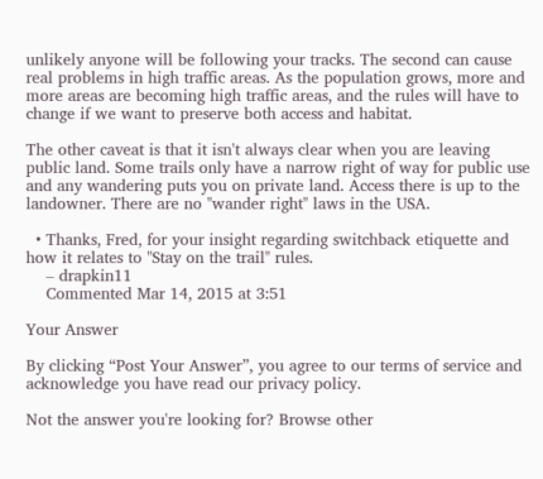unlikely anyone will be following your tracks. The second can cause real problems in high traffic areas. As the population grows, more and more areas are becoming high traffic areas, and the rules will have to change if we want to preserve both access and habitat.

The other caveat is that it isn't always clear when you are leaving public land. Some trails only have a narrow right of way for public use and any wandering puts you on private land. Access there is up to the landowner. There are no "wander right" laws in the USA.

  • Thanks, Fred, for your insight regarding switchback etiquette and how it relates to "Stay on the trail" rules.
    – drapkin11
    Commented Mar 14, 2015 at 3:51

Your Answer

By clicking “Post Your Answer”, you agree to our terms of service and acknowledge you have read our privacy policy.

Not the answer you're looking for? Browse other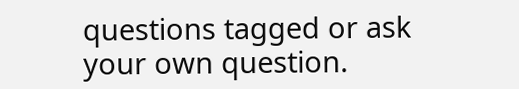questions tagged or ask your own question.